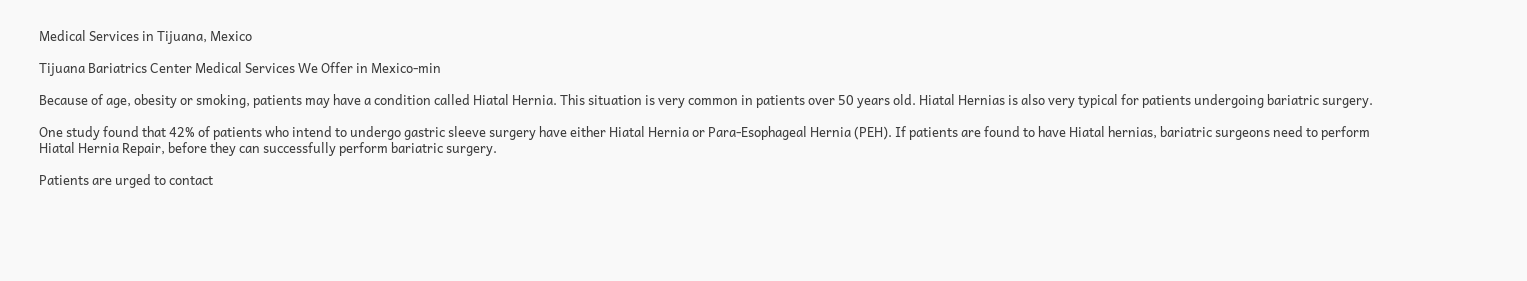Medical Services in Tijuana, Mexico

Tijuana Bariatrics Center Medical Services We Offer in Mexico-min

Because of age, obesity or smoking, patients may have a condition called Hiatal Hernia. This situation is very common in patients over 50 years old. Hiatal Hernias is also very typical for patients undergoing bariatric surgery.

One study found that 42% of patients who intend to undergo gastric sleeve surgery have either Hiatal Hernia or Para-Esophageal Hernia (PEH). If patients are found to have Hiatal hernias, bariatric surgeons need to perform Hiatal Hernia Repair, before they can successfully perform bariatric surgery.

Patients are urged to contact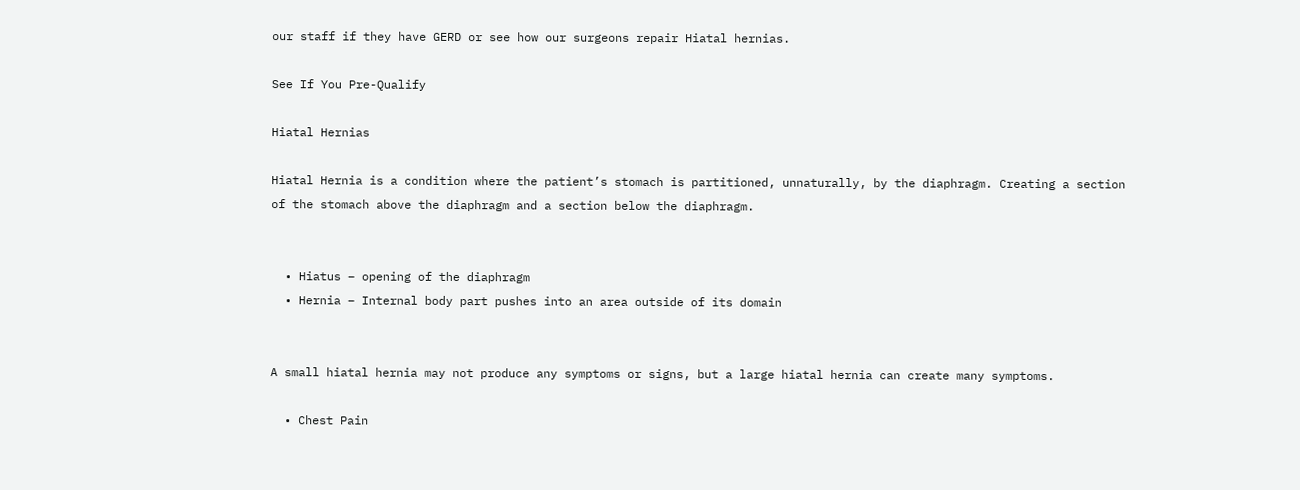our staff if they have GERD or see how our surgeons repair Hiatal hernias.

See If You Pre-Qualify

Hiatal Hernias

Hiatal Hernia is a condition where the patient’s stomach is partitioned, unnaturally, by the diaphragm. Creating a section of the stomach above the diaphragm and a section below the diaphragm.


  • Hiatus – opening of the diaphragm
  • Hernia – Internal body part pushes into an area outside of its domain


A small hiatal hernia may not produce any symptoms or signs, but a large hiatal hernia can create many symptoms.

  • Chest Pain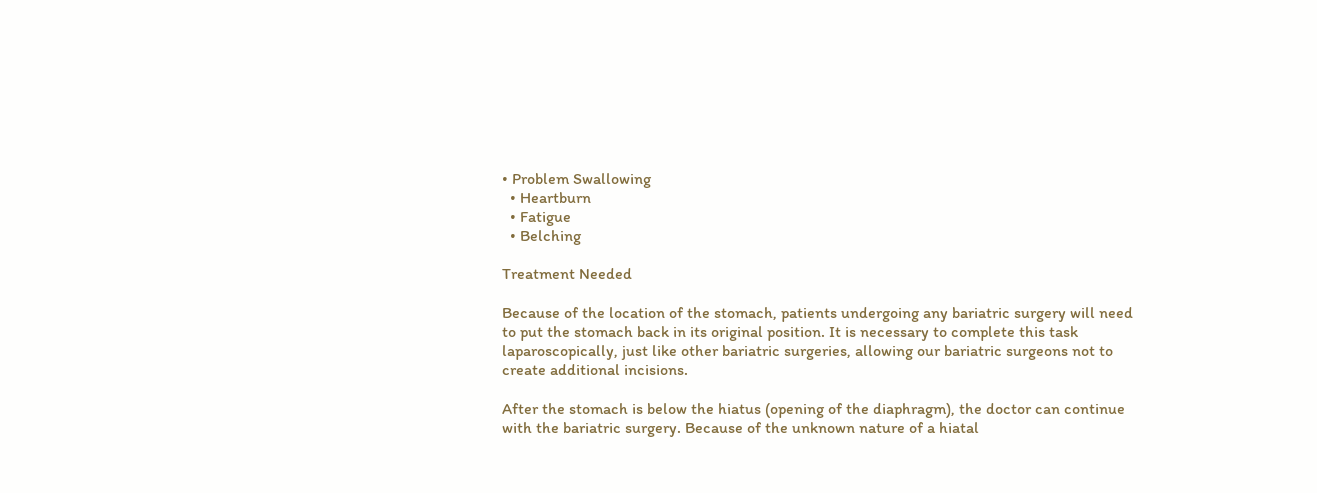• Problem Swallowing
  • Heartburn
  • Fatigue
  • Belching

Treatment Needed

Because of the location of the stomach, patients undergoing any bariatric surgery will need to put the stomach back in its original position. It is necessary to complete this task laparoscopically, just like other bariatric surgeries, allowing our bariatric surgeons not to create additional incisions.

After the stomach is below the hiatus (opening of the diaphragm), the doctor can continue with the bariatric surgery. Because of the unknown nature of a hiatal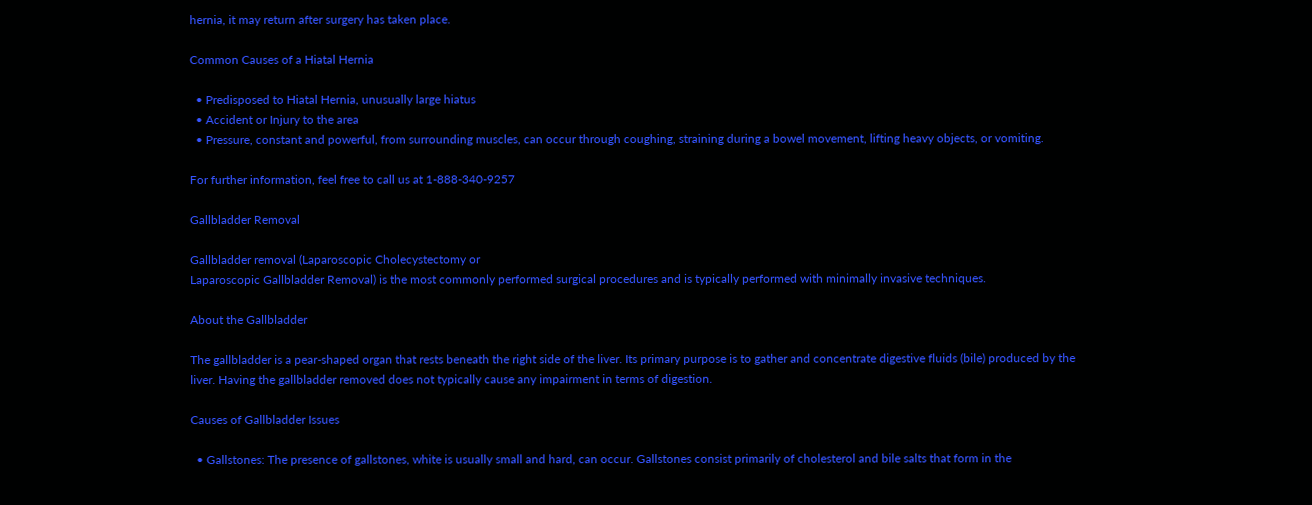hernia, it may return after surgery has taken place.

Common Causes of a Hiatal Hernia

  • Predisposed to Hiatal Hernia, unusually large hiatus
  • Accident or Injury to the area
  • Pressure, constant and powerful, from surrounding muscles, can occur through coughing, straining during a bowel movement, lifting heavy objects, or vomiting.

For further information, feel free to call us at 1-888-340-9257

Gallbladder Removal

Gallbladder removal (Laparoscopic Cholecystectomy or
Laparoscopic Gallbladder Removal) is the most commonly performed surgical procedures and is typically performed with minimally invasive techniques.

About the Gallbladder

The gallbladder is a pear-shaped organ that rests beneath the right side of the liver. Its primary purpose is to gather and concentrate digestive fluids (bile) produced by the liver. Having the gallbladder removed does not typically cause any impairment in terms of digestion.

Causes of Gallbladder Issues

  • Gallstones: The presence of gallstones, white is usually small and hard, can occur. Gallstones consist primarily of cholesterol and bile salts that form in the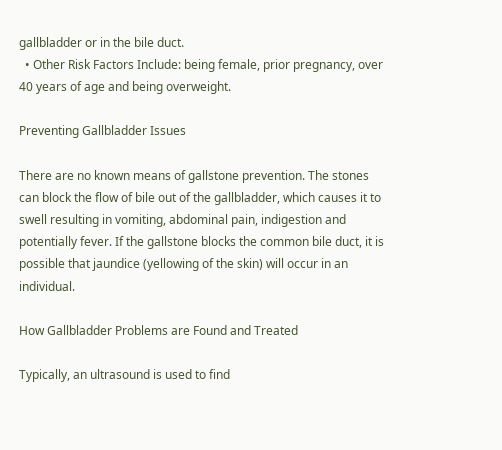gallbladder or in the bile duct.
  • Other Risk Factors Include: being female, prior pregnancy, over 40 years of age and being overweight.

Preventing Gallbladder Issues

There are no known means of gallstone prevention. The stones can block the flow of bile out of the gallbladder, which causes it to swell resulting in vomiting, abdominal pain, indigestion and potentially fever. If the gallstone blocks the common bile duct, it is possible that jaundice (yellowing of the skin) will occur in an individual.

How Gallbladder Problems are Found and Treated

Typically, an ultrasound is used to find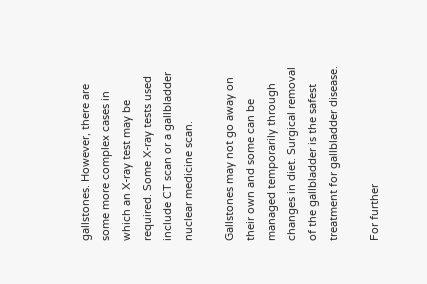gallstones. However, there are some more complex cases in which an X-ray test may be required. Some X-ray tests used include CT scan or a gallbladder nuclear medicine scan.

Gallstones may not go away on their own and some can be managed temporarily through changes in diet. Surgical removal of the gallbladder is the safest treatment for gallbladder disease.

For further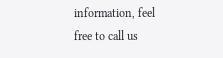information, feel free to call us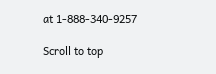at 1-888-340-9257

Scroll to top